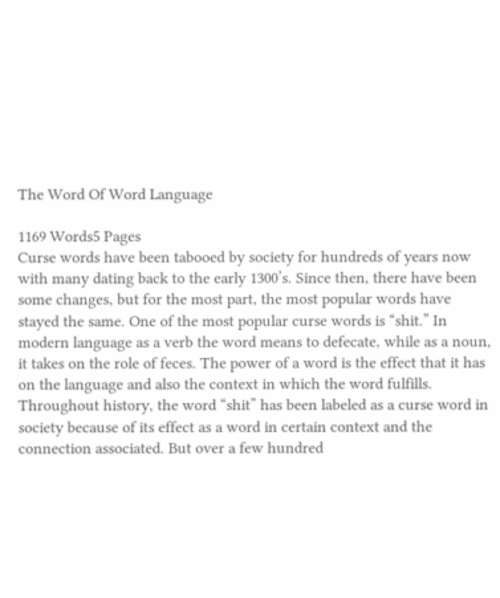The Word Of Word Language

1169 Words5 Pages
Curse words have been tabooed by society for hundreds of years now with many dating back to the early 1300’s. Since then, there have been some changes, but for the most part, the most popular words have stayed the same. One of the most popular curse words is “shit.” In modern language as a verb the word means to defecate, while as a noun, it takes on the role of feces. The power of a word is the effect that it has on the language and also the context in which the word fulfills. Throughout history, the word “shit” has been labeled as a curse word in society because of its effect as a word in certain context and the connection associated. But over a few hundred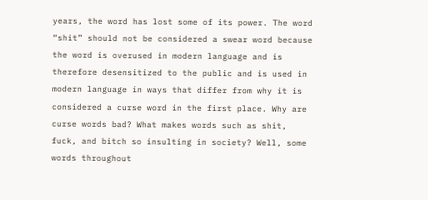years, the word has lost some of its power. The word “shit” should not be considered a swear word because the word is overused in modern language and is therefore desensitized to the public and is used in modern language in ways that differ from why it is considered a curse word in the first place. Why are curse words bad? What makes words such as shit, fuck, and bitch so insulting in society? Well, some words throughout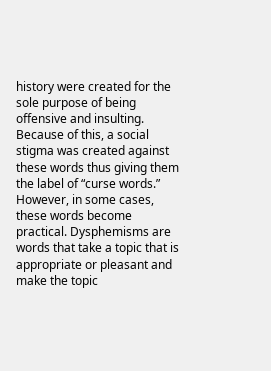history were created for the sole purpose of being offensive and insulting. Because of this, a social stigma was created against these words thus giving them the label of “curse words.” However, in some cases, these words become practical. Dysphemisms are words that take a topic that is appropriate or pleasant and make the topic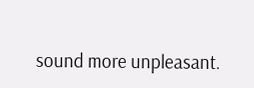sound more unpleasant.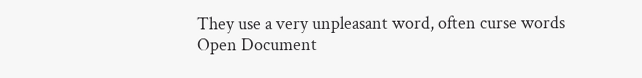They use a very unpleasant word, often curse words
Open Document